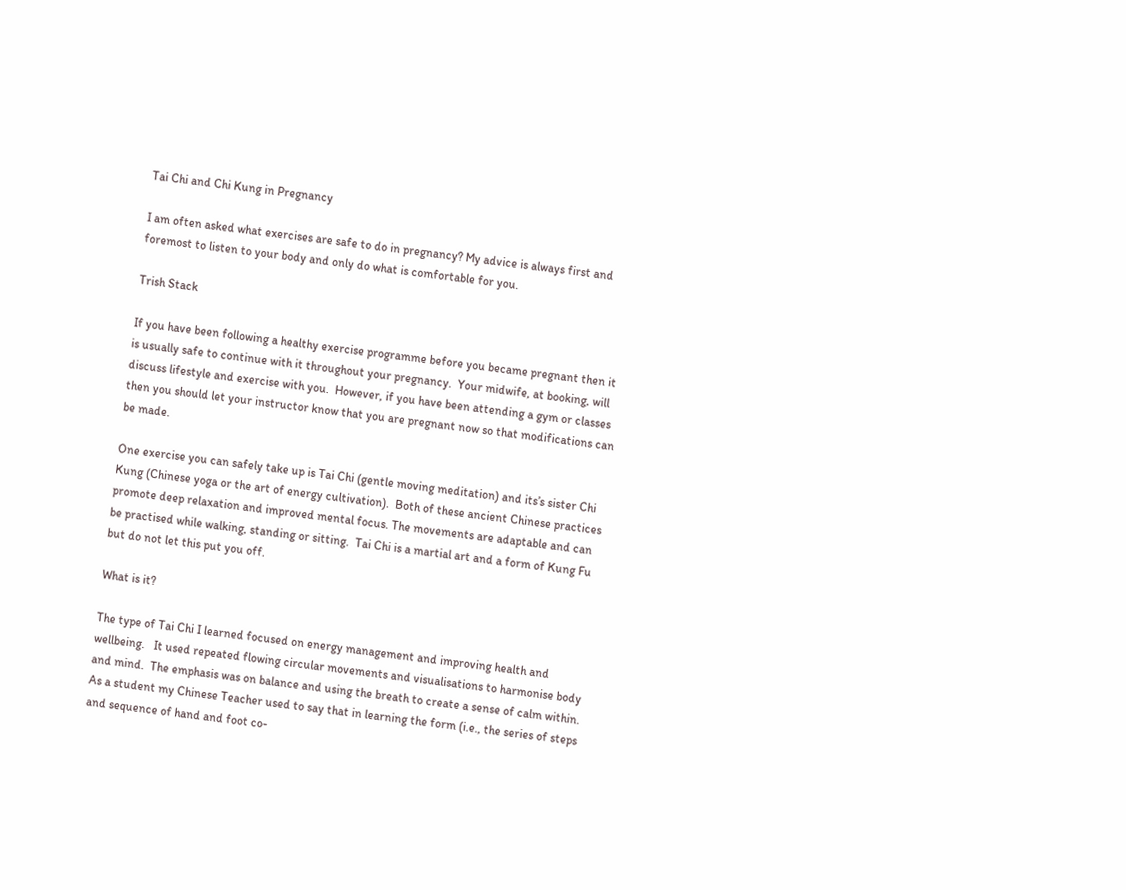Tai Chi and Chi Kung in Pregnancy

I am often asked what exercises are safe to do in pregnancy? My advice is always first and foremost to listen to your body and only do what is comfortable for you.

Trish Stack

If you have been following a healthy exercise programme before you became pregnant then it is usually safe to continue with it throughout your pregnancy.  Your midwife, at booking, will discuss lifestyle and exercise with you.  However, if you have been attending a gym or classes then you should let your instructor know that you are pregnant now so that modifications can be made.

One exercise you can safely take up is Tai Chi (gentle moving meditation) and its’s sister Chi Kung (Chinese yoga or the art of energy cultivation).  Both of these ancient Chinese practices promote deep relaxation and improved mental focus. The movements are adaptable and can be practised while walking, standing or sitting.  Tai Chi is a martial art and a form of Kung Fu but do not let this put you off.

What is it?

The type of Tai Chi I learned focused on energy management and improving health and wellbeing.   It used repeated flowing circular movements and visualisations to harmonise body and mind.  The emphasis was on balance and using the breath to create a sense of calm within.  As a student my Chinese Teacher used to say that in learning the form (i.e., the series of steps and sequence of hand and foot co-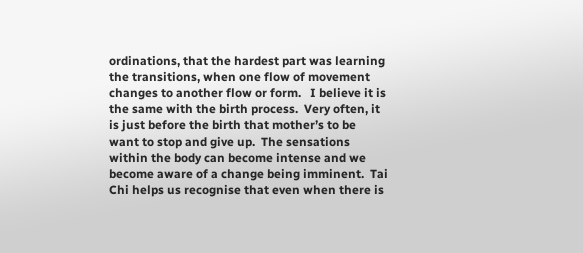ordinations, that the hardest part was learning the transitions, when one flow of movement changes to another flow or form.   I believe it is the same with the birth process.  Very often, it is just before the birth that mother’s to be want to stop and give up.  The sensations within the body can become intense and we become aware of a change being imminent.  Tai Chi helps us recognise that even when there is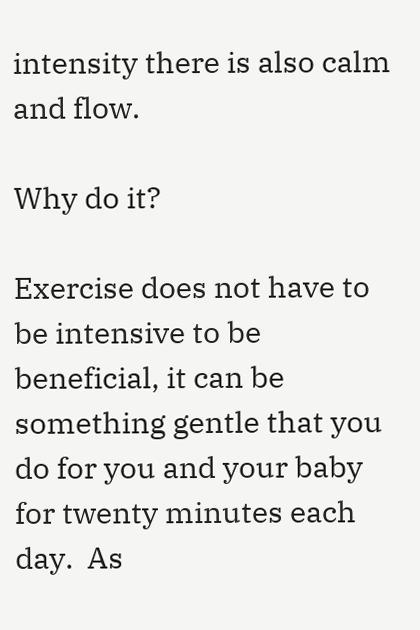intensity there is also calm and flow.

Why do it?

Exercise does not have to be intensive to be beneficial, it can be something gentle that you do for you and your baby for twenty minutes each day.  As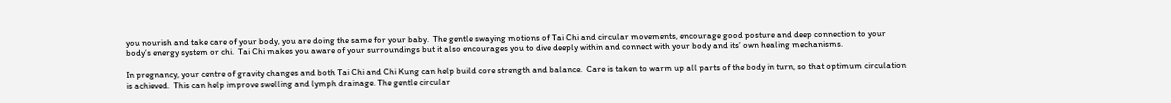you nourish and take care of your body, you are doing the same for your baby.  The gentle swaying motions of Tai Chi and circular movements, encourage good posture and deep connection to your body’s energy system or chi.  Tai Chi makes you aware of your surroundings but it also encourages you to dive deeply within and connect with your body and its’ own healing mechanisms.

In pregnancy, your centre of gravity changes and both Tai Chi and Chi Kung can help build core strength and balance.  Care is taken to warm up all parts of the body in turn, so that optimum circulation is achieved.  This can help improve swelling and lymph drainage. The gentle circular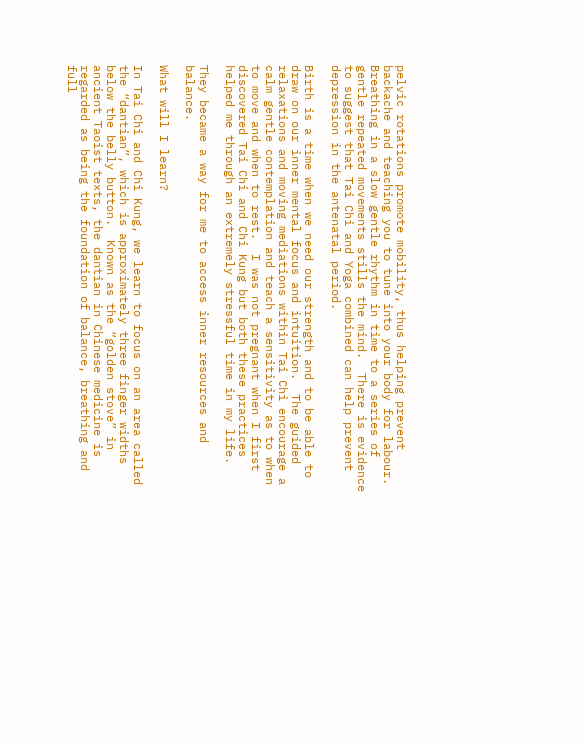pelvic rotations promote mobility, thus helping prevent backache and teaching you to tune into your body for labour.    Breathing in a slow gentle rhythm in time to a series of gentle repeated movements stills the mind.  There is evidence to suggest that Tai Chi and Yoga combined can help prevent depression in the antenatal period.

Birth is a time when we need our strength and to be able to draw on our inner mental focus and intuition.  The guided relaxations and moving mediations within Tai Chi encourage a calm gentle contemplation and teach a sensitivity as to when to move and when to rest.  I was not pregnant when I first discovered Tai Chi and Chi Kung but both these practices helped me through an extremely stressful time in my life.

They became a way for me to access inner resources and balance.

What will I learn?

In Tai Chi and Chi Kung, we learn to focus on an area called the “dantian”, which is approximately three finger widths below the belly button.  Known as the “golden stove” in ancient Taoist texts, the dantian in Chinese medicine is regarded as being the foundation of balance, breathing and full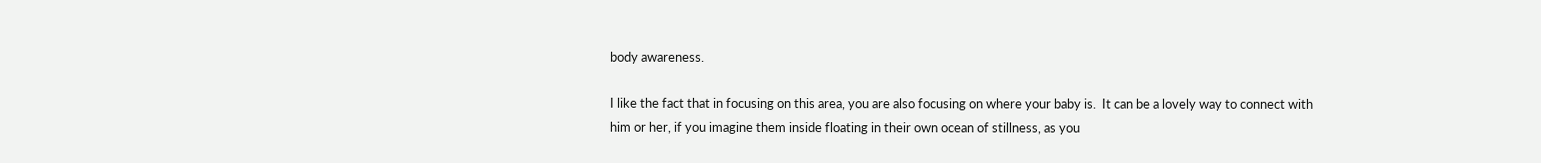body awareness.

I like the fact that in focusing on this area, you are also focusing on where your baby is.  It can be a lovely way to connect with him or her, if you imagine them inside floating in their own ocean of stillness, as you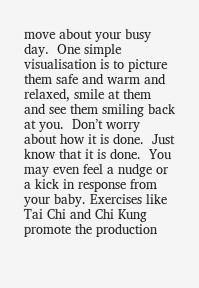move about your busy day.  One simple visualisation is to picture them safe and warm and relaxed, smile at them and see them smiling back at you.  Don’t worry about how it is done.  Just know that it is done.  You may even feel a nudge or a kick in response from your baby. Exercises like Tai Chi and Chi Kung promote the production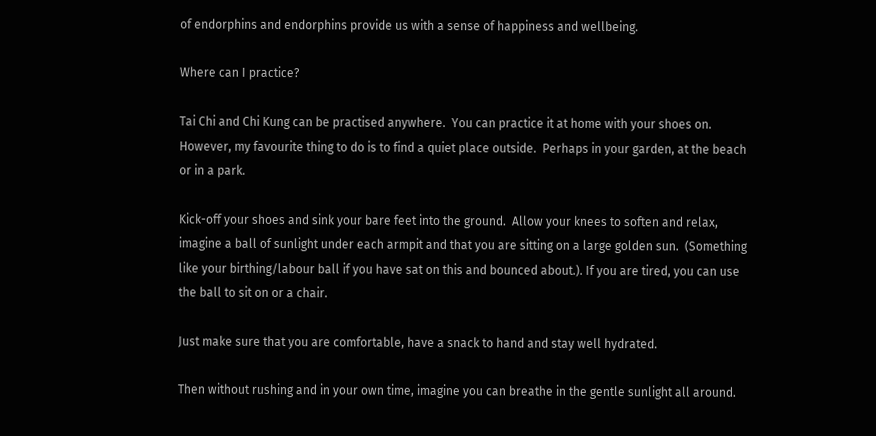of endorphins and endorphins provide us with a sense of happiness and wellbeing.

Where can I practice?

Tai Chi and Chi Kung can be practised anywhere.  You can practice it at home with your shoes on.  However, my favourite thing to do is to find a quiet place outside.  Perhaps in your garden, at the beach or in a park.

Kick-off your shoes and sink your bare feet into the ground.  Allow your knees to soften and relax, imagine a ball of sunlight under each armpit and that you are sitting on a large golden sun.  (Something like your birthing/labour ball if you have sat on this and bounced about.). If you are tired, you can use the ball to sit on or a chair.

Just make sure that you are comfortable, have a snack to hand and stay well hydrated.

Then without rushing and in your own time, imagine you can breathe in the gentle sunlight all around.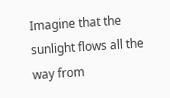Imagine that the sunlight flows all the way from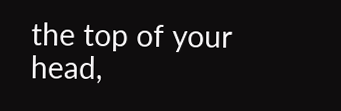the top of your head,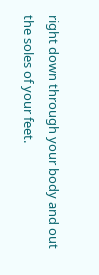right down through your body and out the soles of your feet.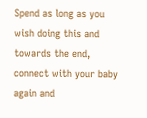Spend as long as you wish doing this and towards the end, connect with your baby again and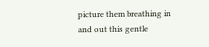picture them breathing in and out this gentle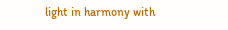light in harmony with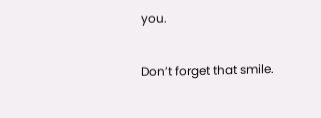you.

Don’t forget that smile.